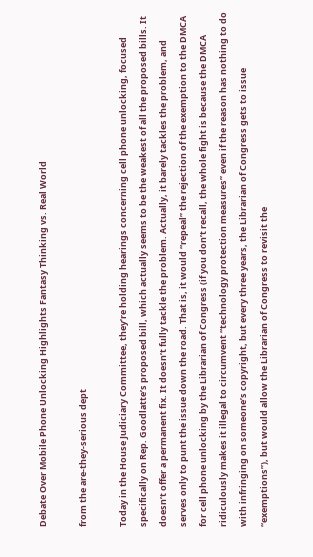Debate Over Mobile Phone Unlocking Highlights Fantasy Thinking vs. Real World

from the are-they-serious dept

Today in the House Judiciary Committee, they’re holding hearings concerning cell phone unlocking, focused specifically on Rep. Goodlatte’s proposed bill, which actually seems to be the weakest of all the proposed bills. It doesn’t offer a permanent fix. It doesn’t fully tackle the problem. Actually, it barely tackles the problem, and serves only to punt the issue down the road. That is, it would “repeal” the rejection of the exemption to the DMCA for cell phone unlocking by the Librarian of Congress (if you don’t recall, the whole fight is because the DMCA ridiculously makes it illegal to circumvent “technology protection measures” even if the reason has nothing to do with infringing on someone’s copyright, but every three years, the Librarian of Congress gets to issue “exemptions”), but would allow the Librarian of Congress to revisit the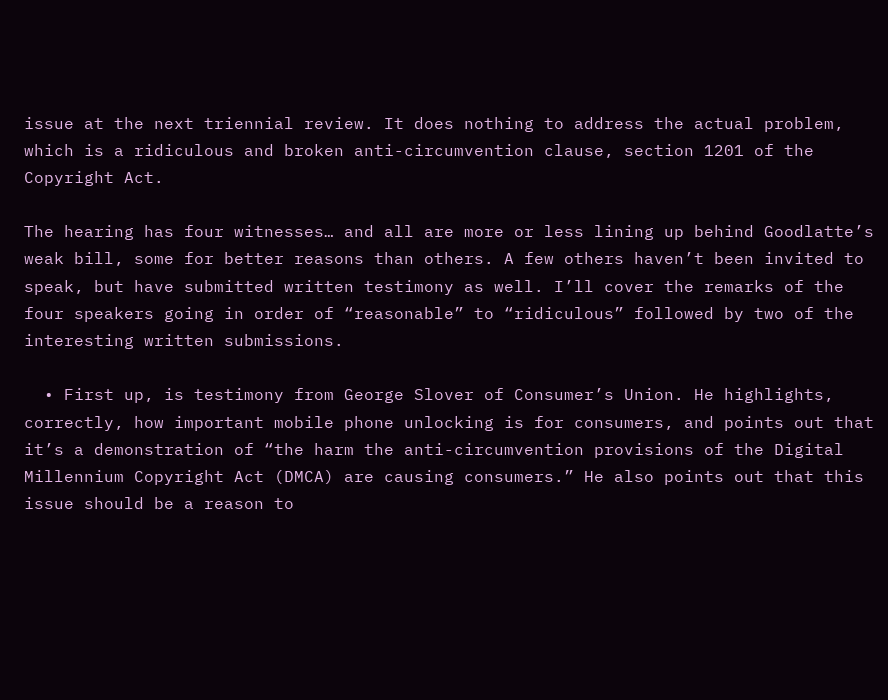issue at the next triennial review. It does nothing to address the actual problem, which is a ridiculous and broken anti-circumvention clause, section 1201 of the Copyright Act.

The hearing has four witnesses… and all are more or less lining up behind Goodlatte’s weak bill, some for better reasons than others. A few others haven’t been invited to speak, but have submitted written testimony as well. I’ll cover the remarks of the four speakers going in order of “reasonable” to “ridiculous” followed by two of the interesting written submissions.

  • First up, is testimony from George Slover of Consumer’s Union. He highlights, correctly, how important mobile phone unlocking is for consumers, and points out that it’s a demonstration of “the harm the anti-circumvention provisions of the Digital Millennium Copyright Act (DMCA) are causing consumers.” He also points out that this issue should be a reason to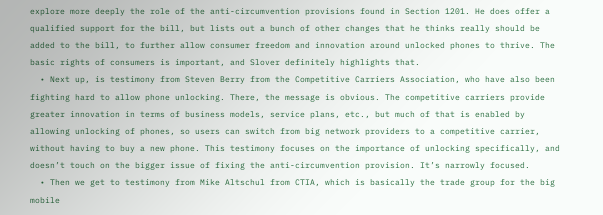explore more deeply the role of the anti-circumvention provisions found in Section 1201. He does offer a qualified support for the bill, but lists out a bunch of other changes that he thinks really should be added to the bill, to further allow consumer freedom and innovation around unlocked phones to thrive. The basic rights of consumers is important, and Slover definitely highlights that.
  • Next up, is testimony from Steven Berry from the Competitive Carriers Association, who have also been fighting hard to allow phone unlocking. There, the message is obvious. The competitive carriers provide greater innovation in terms of business models, service plans, etc., but much of that is enabled by allowing unlocking of phones, so users can switch from big network providers to a competitive carrier, without having to buy a new phone. This testimony focuses on the importance of unlocking specifically, and doesn’t touch on the bigger issue of fixing the anti-circumvention provision. It’s narrowly focused.
  • Then we get to testimony from Mike Altschul from CTIA, which is basically the trade group for the big mobile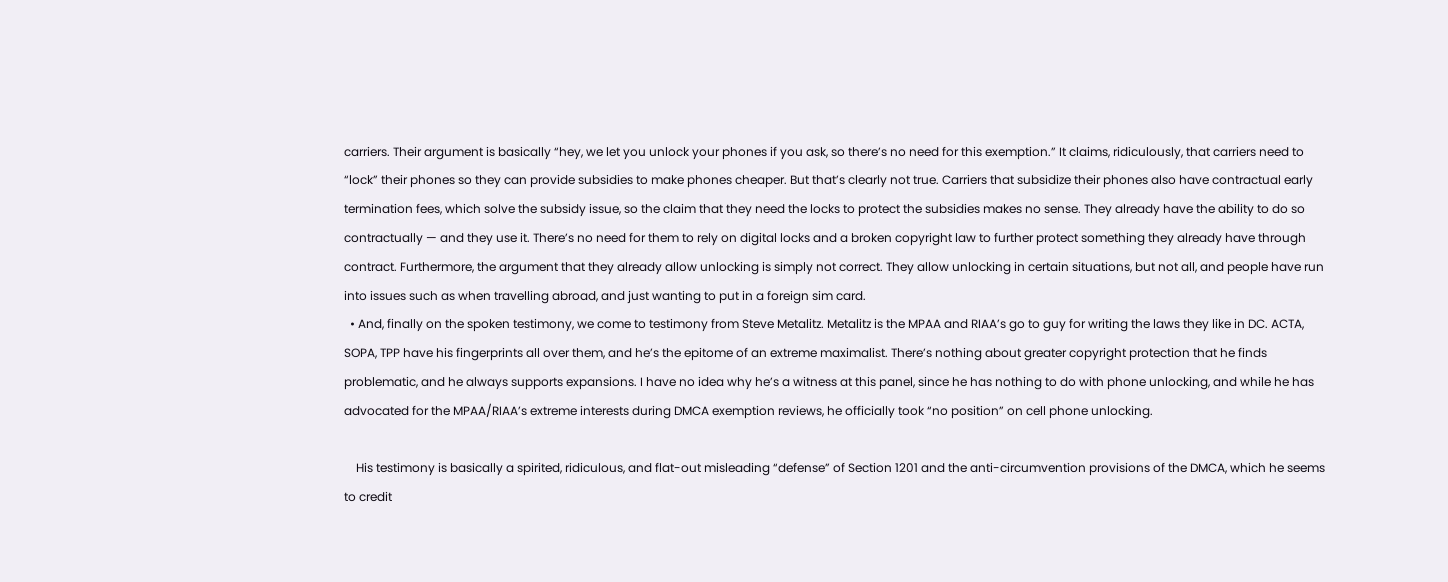carriers. Their argument is basically “hey, we let you unlock your phones if you ask, so there’s no need for this exemption.” It claims, ridiculously, that carriers need to “lock” their phones so they can provide subsidies to make phones cheaper. But that’s clearly not true. Carriers that subsidize their phones also have contractual early termination fees, which solve the subsidy issue, so the claim that they need the locks to protect the subsidies makes no sense. They already have the ability to do so contractually — and they use it. There’s no need for them to rely on digital locks and a broken copyright law to further protect something they already have through contract. Furthermore, the argument that they already allow unlocking is simply not correct. They allow unlocking in certain situations, but not all, and people have run into issues such as when travelling abroad, and just wanting to put in a foreign sim card.
  • And, finally on the spoken testimony, we come to testimony from Steve Metalitz. Metalitz is the MPAA and RIAA’s go to guy for writing the laws they like in DC. ACTA, SOPA, TPP have his fingerprints all over them, and he’s the epitome of an extreme maximalist. There’s nothing about greater copyright protection that he finds problematic, and he always supports expansions. I have no idea why he’s a witness at this panel, since he has nothing to do with phone unlocking, and while he has advocated for the MPAA/RIAA’s extreme interests during DMCA exemption reviews, he officially took “no position” on cell phone unlocking.

    His testimony is basically a spirited, ridiculous, and flat-out misleading “defense” of Section 1201 and the anti-circumvention provisions of the DMCA, which he seems to credit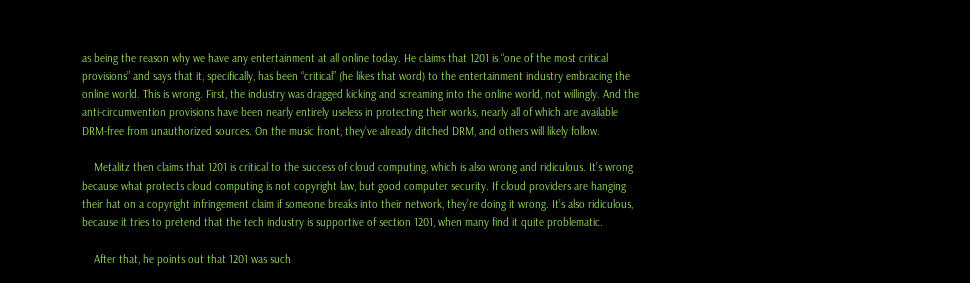as being the reason why we have any entertainment at all online today. He claims that 1201 is “one of the most critical provisions” and says that it, specifically, has been “critical” (he likes that word) to the entertainment industry embracing the online world. This is wrong. First, the industry was dragged kicking and screaming into the online world, not willingly. And the anti-circumvention provisions have been nearly entirely useless in protecting their works, nearly all of which are available DRM-free from unauthorized sources. On the music front, they’ve already ditched DRM, and others will likely follow.

    Metalitz then claims that 1201 is critical to the success of cloud computing, which is also wrong and ridiculous. It’s wrong because what protects cloud computing is not copyright law, but good computer security. If cloud providers are hanging their hat on a copyright infringement claim if someone breaks into their network, they’re doing it wrong. It’s also ridiculous, because it tries to pretend that the tech industry is supportive of section 1201, when many find it quite problematic.

    After that, he points out that 1201 was such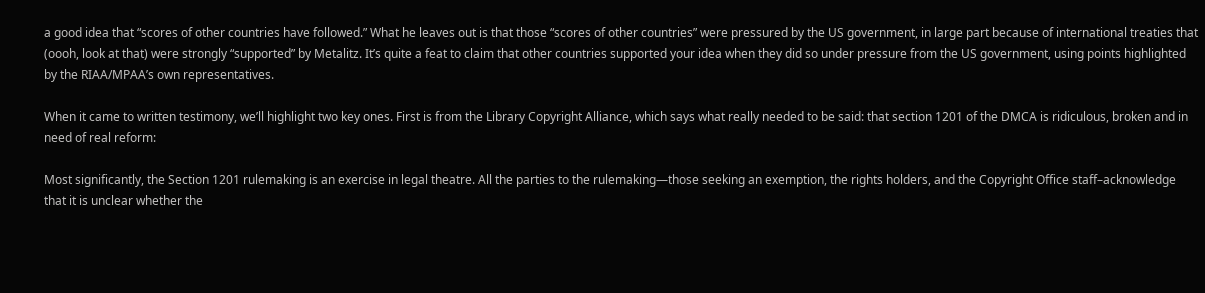a good idea that “scores of other countries have followed.” What he leaves out is that those “scores of other countries” were pressured by the US government, in large part because of international treaties that (oooh, look at that) were strongly “supported” by Metalitz. It’s quite a feat to claim that other countries supported your idea when they did so under pressure from the US government, using points highlighted by the RIAA/MPAA’s own representatives.

When it came to written testimony, we’ll highlight two key ones. First is from the Library Copyright Alliance, which says what really needed to be said: that section 1201 of the DMCA is ridiculous, broken and in need of real reform:

Most significantly, the Section 1201 rulemaking is an exercise in legal theatre. All the parties to the rulemaking—those seeking an exemption, the rights holders, and the Copyright Office staff–acknowledge that it is unclear whether the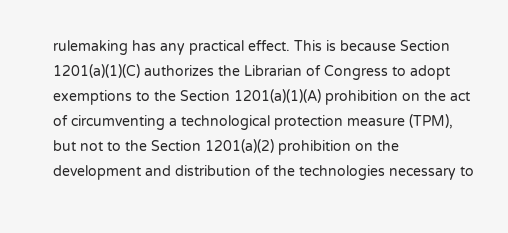rulemaking has any practical effect. This is because Section 1201(a)(1)(C) authorizes the Librarian of Congress to adopt exemptions to the Section 1201(a)(1)(A) prohibition on the act of circumventing a technological protection measure (TPM), but not to the Section 1201(a)(2) prohibition on the development and distribution of the technologies necessary to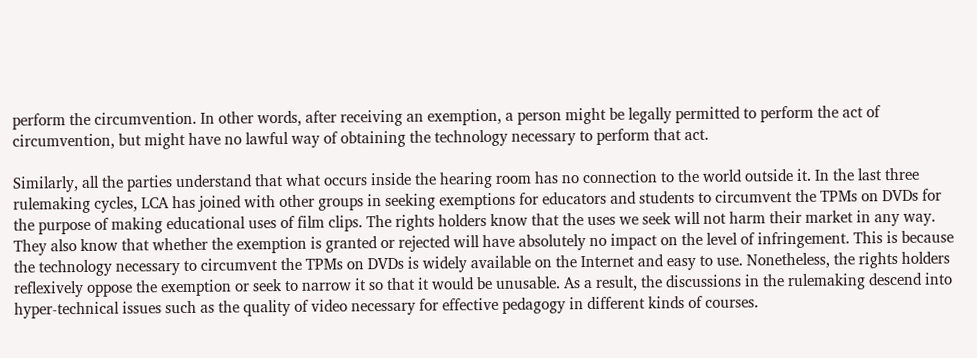perform the circumvention. In other words, after receiving an exemption, a person might be legally permitted to perform the act of circumvention, but might have no lawful way of obtaining the technology necessary to perform that act.

Similarly, all the parties understand that what occurs inside the hearing room has no connection to the world outside it. In the last three rulemaking cycles, LCA has joined with other groups in seeking exemptions for educators and students to circumvent the TPMs on DVDs for the purpose of making educational uses of film clips. The rights holders know that the uses we seek will not harm their market in any way. They also know that whether the exemption is granted or rejected will have absolutely no impact on the level of infringement. This is because the technology necessary to circumvent the TPMs on DVDs is widely available on the Internet and easy to use. Nonetheless, the rights holders reflexively oppose the exemption or seek to narrow it so that it would be unusable. As a result, the discussions in the rulemaking descend into hyper-technical issues such as the quality of video necessary for effective pedagogy in different kinds of courses.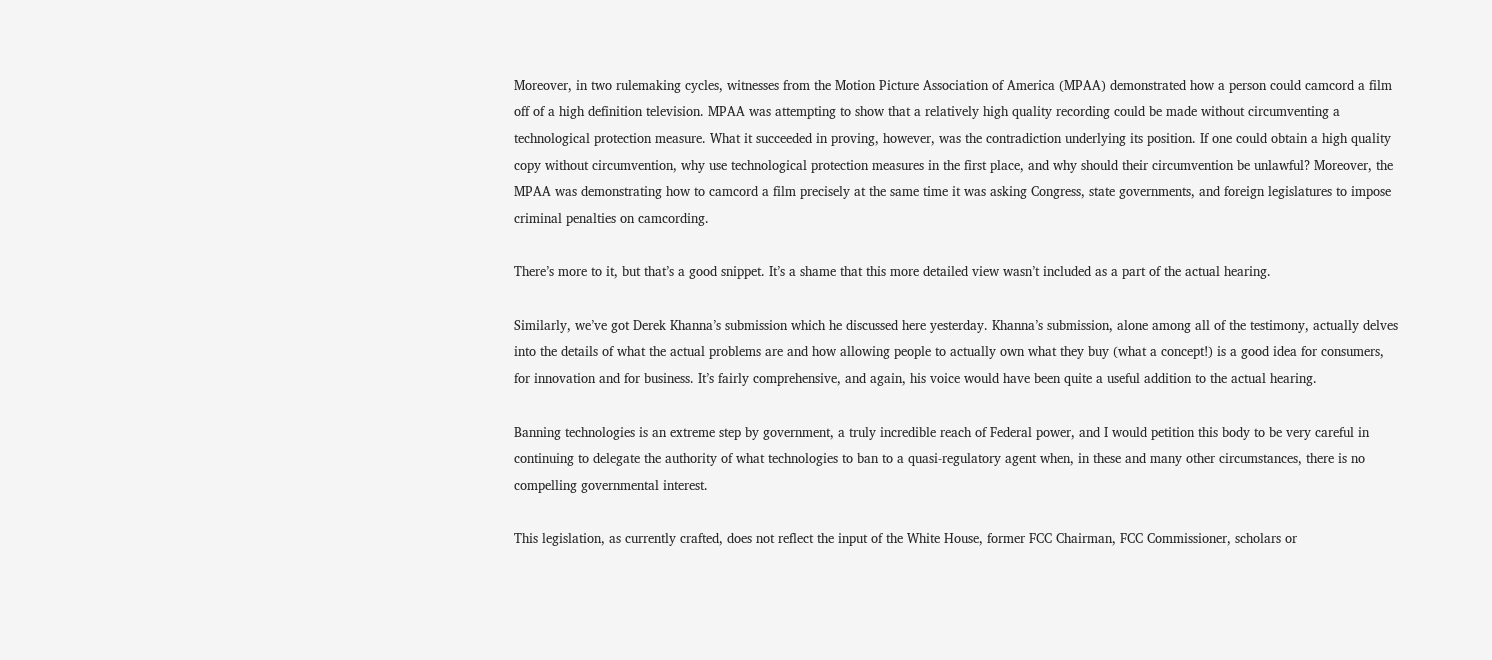Moreover, in two rulemaking cycles, witnesses from the Motion Picture Association of America (MPAA) demonstrated how a person could camcord a film off of a high definition television. MPAA was attempting to show that a relatively high quality recording could be made without circumventing a technological protection measure. What it succeeded in proving, however, was the contradiction underlying its position. If one could obtain a high quality copy without circumvention, why use technological protection measures in the first place, and why should their circumvention be unlawful? Moreover, the MPAA was demonstrating how to camcord a film precisely at the same time it was asking Congress, state governments, and foreign legislatures to impose criminal penalties on camcording.

There’s more to it, but that’s a good snippet. It’s a shame that this more detailed view wasn’t included as a part of the actual hearing.

Similarly, we’ve got Derek Khanna’s submission which he discussed here yesterday. Khanna’s submission, alone among all of the testimony, actually delves into the details of what the actual problems are and how allowing people to actually own what they buy (what a concept!) is a good idea for consumers, for innovation and for business. It’s fairly comprehensive, and again, his voice would have been quite a useful addition to the actual hearing.

Banning technologies is an extreme step by government, a truly incredible reach of Federal power, and I would petition this body to be very careful in continuing to delegate the authority of what technologies to ban to a quasi-regulatory agent when, in these and many other circumstances, there is no compelling governmental interest.

This legislation, as currently crafted, does not reflect the input of the White House, former FCC Chairman, FCC Commissioner, scholars or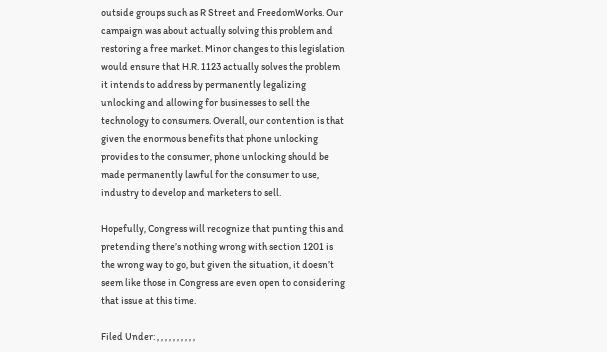outside groups such as R Street and FreedomWorks. Our campaign was about actually solving this problem and restoring a free market. Minor changes to this legislation would ensure that H.R. 1123 actually solves the problem it intends to address by permanently legalizing unlocking and allowing for businesses to sell the technology to consumers. Overall, our contention is that given the enormous benefits that phone unlocking provides to the consumer, phone unlocking should be made permanently lawful for the consumer to use, industry to develop and marketers to sell.

Hopefully, Congress will recognize that punting this and pretending there’s nothing wrong with section 1201 is the wrong way to go, but given the situation, it doesn’t seem like those in Congress are even open to considering that issue at this time.

Filed Under: , , , , , , , , , ,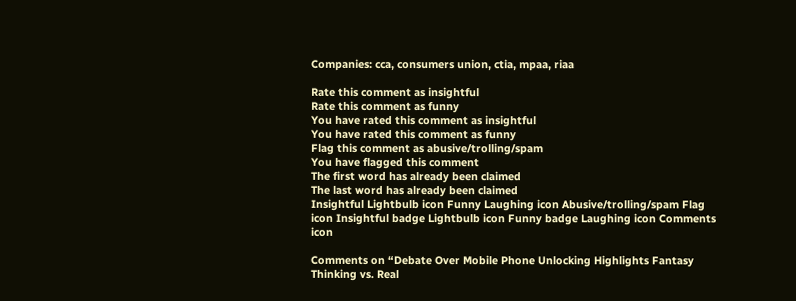Companies: cca, consumers union, ctia, mpaa, riaa

Rate this comment as insightful
Rate this comment as funny
You have rated this comment as insightful
You have rated this comment as funny
Flag this comment as abusive/trolling/spam
You have flagged this comment
The first word has already been claimed
The last word has already been claimed
Insightful Lightbulb icon Funny Laughing icon Abusive/trolling/spam Flag icon Insightful badge Lightbulb icon Funny badge Laughing icon Comments icon

Comments on “Debate Over Mobile Phone Unlocking Highlights Fantasy Thinking vs. Real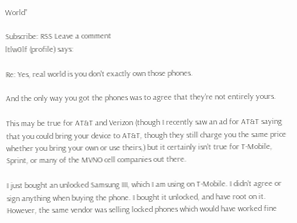World”

Subscribe: RSS Leave a comment
ltlw0lf (profile) says:

Re: Yes, real world is you don't exactly own those phones.

And the only way you got the phones was to agree that they’re not entirely yours.

This may be true for AT&T and Verizon (though I recently saw an ad for AT&T saying that you could bring your device to AT&T, though they still charge you the same price whether you bring your own or use theirs,) but it certainly isn’t true for T-Mobile, Sprint, or many of the MVNO cell companies out there.

I just bought an unlocked Samsung III, which I am using on T-Mobile. I didn’t agree or sign anything when buying the phone. I bought it unlocked, and have root on it. However, the same vendor was selling locked phones which would have worked fine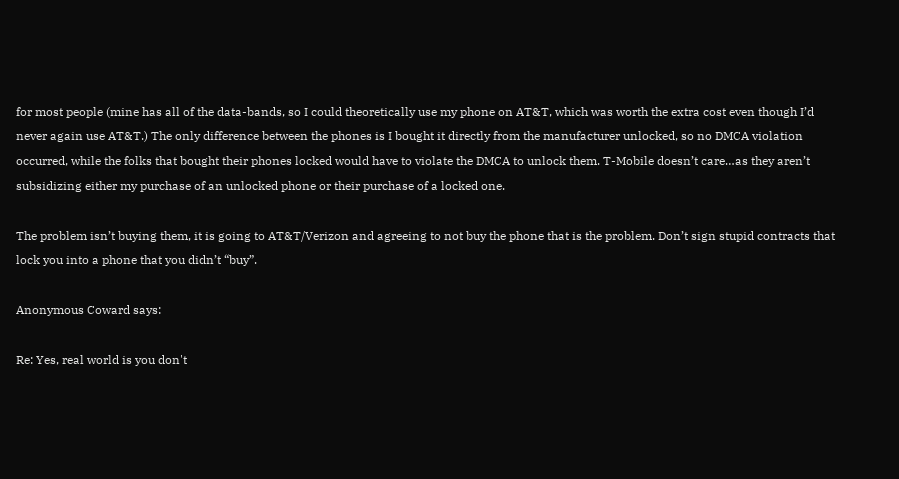for most people (mine has all of the data-bands, so I could theoretically use my phone on AT&T, which was worth the extra cost even though I’d never again use AT&T.) The only difference between the phones is I bought it directly from the manufacturer unlocked, so no DMCA violation occurred, while the folks that bought their phones locked would have to violate the DMCA to unlock them. T-Mobile doesn’t care…as they aren’t subsidizing either my purchase of an unlocked phone or their purchase of a locked one.

The problem isn’t buying them, it is going to AT&T/Verizon and agreeing to not buy the phone that is the problem. Don’t sign stupid contracts that lock you into a phone that you didn’t “buy”.

Anonymous Coward says:

Re: Yes, real world is you don't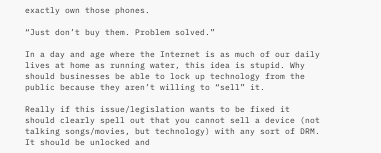exactly own those phones.

“Just don’t buy them. Problem solved.”

In a day and age where the Internet is as much of our daily lives at home as running water, this idea is stupid. Why should businesses be able to lock up technology from the public because they aren’t willing to “sell” it.

Really if this issue/legislation wants to be fixed it should clearly spell out that you cannot sell a device (not talking songs/movies, but technology) with any sort of DRM. It should be unlocked and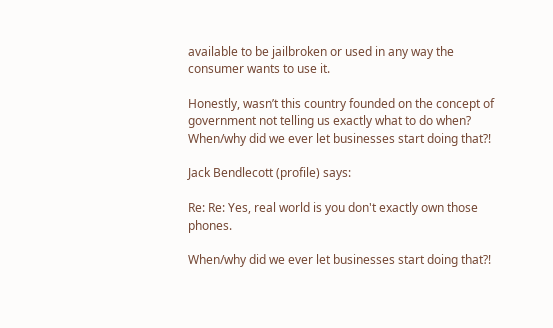available to be jailbroken or used in any way the consumer wants to use it.

Honestly, wasn’t this country founded on the concept of government not telling us exactly what to do when? When/why did we ever let businesses start doing that?!

Jack Bendlecott (profile) says:

Re: Re: Yes, real world is you don't exactly own those phones.

When/why did we ever let businesses start doing that?!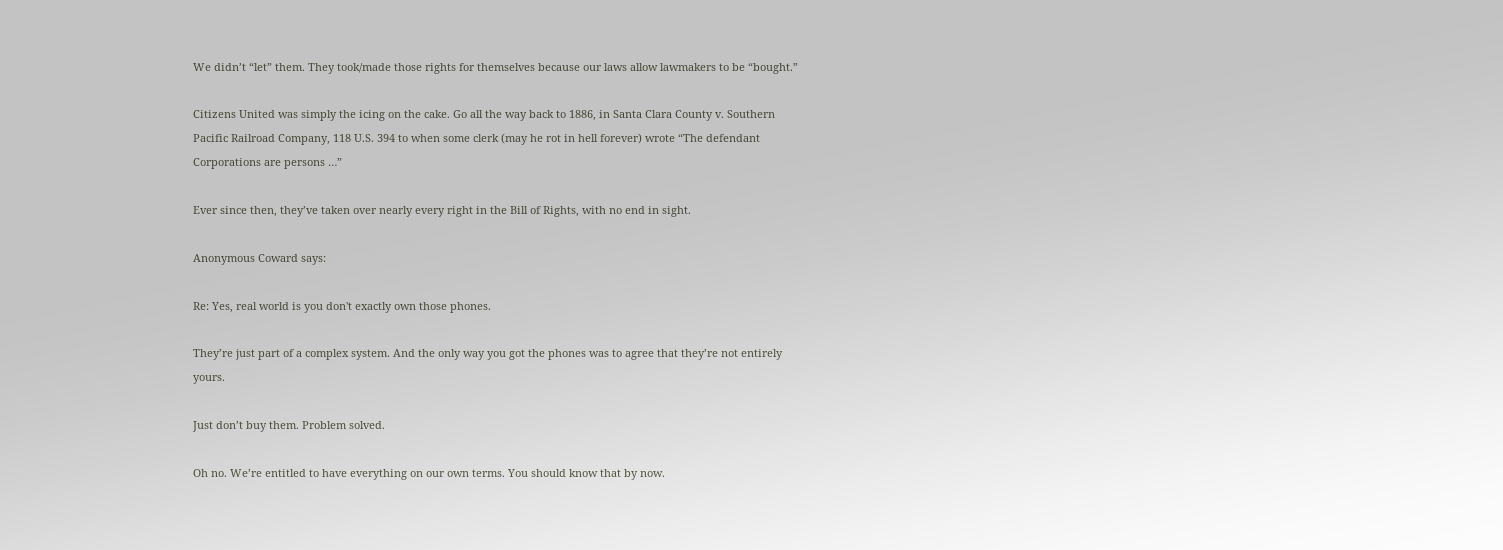We didn’t “let” them. They took/made those rights for themselves because our laws allow lawmakers to be “bought.”

Citizens United was simply the icing on the cake. Go all the way back to 1886, in Santa Clara County v. Southern Pacific Railroad Company, 118 U.S. 394 to when some clerk (may he rot in hell forever) wrote “The defendant Corporations are persons …”

Ever since then, they’ve taken over nearly every right in the Bill of Rights, with no end in sight.

Anonymous Coward says:

Re: Yes, real world is you don't exactly own those phones.

They’re just part of a complex system. And the only way you got the phones was to agree that they’re not entirely yours.

Just don’t buy them. Problem solved.

Oh no. We’re entitled to have everything on our own terms. You should know that by now.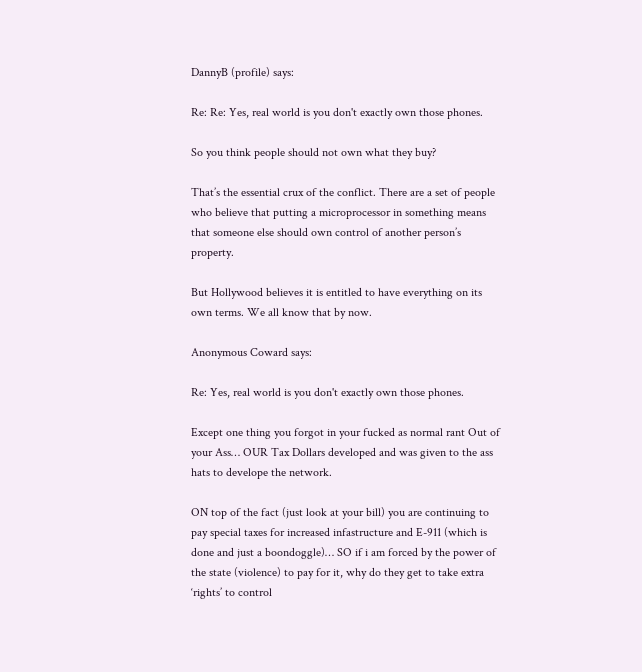DannyB (profile) says:

Re: Re: Yes, real world is you don't exactly own those phones.

So you think people should not own what they buy?

That’s the essential crux of the conflict. There are a set of people who believe that putting a microprocessor in something means that someone else should own control of another person’s property.

But Hollywood believes it is entitled to have everything on its own terms. We all know that by now.

Anonymous Coward says:

Re: Yes, real world is you don't exactly own those phones.

Except one thing you forgot in your fucked as normal rant Out of your Ass… OUR Tax Dollars developed and was given to the ass hats to develope the network.

ON top of the fact (just look at your bill) you are continuing to pay special taxes for increased infastructure and E-911 (which is done and just a boondoggle)… SO if i am forced by the power of the state (violence) to pay for it, why do they get to take extra ‘rights’ to control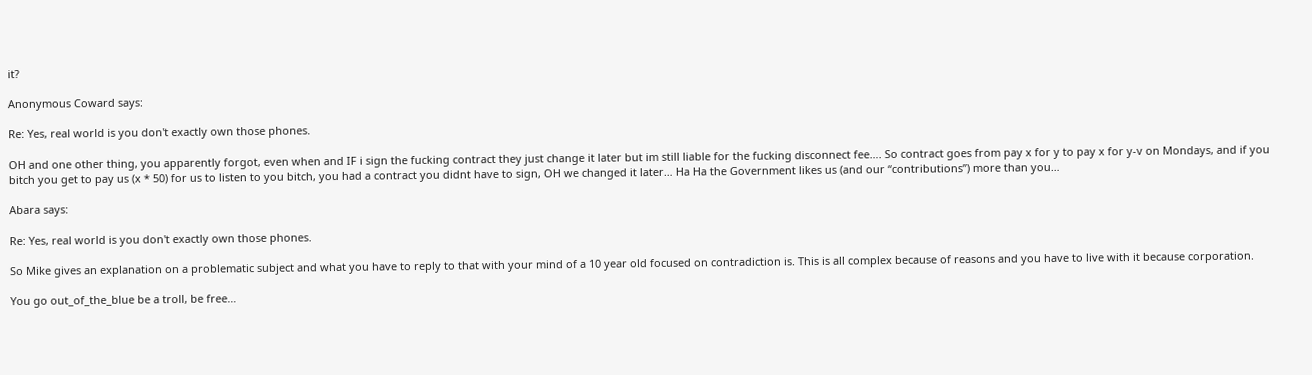it?

Anonymous Coward says:

Re: Yes, real world is you don't exactly own those phones.

OH and one other thing, you apparently forgot, even when and IF i sign the fucking contract they just change it later but im still liable for the fucking disconnect fee…. So contract goes from pay x for y to pay x for y-v on Mondays, and if you bitch you get to pay us (x * 50) for us to listen to you bitch, you had a contract you didnt have to sign, OH we changed it later… Ha Ha the Government likes us (and our “contributions”) more than you…

Abara says:

Re: Yes, real world is you don't exactly own those phones.

So Mike gives an explanation on a problematic subject and what you have to reply to that with your mind of a 10 year old focused on contradiction is. This is all complex because of reasons and you have to live with it because corporation.

You go out_of_the_blue be a troll, be free…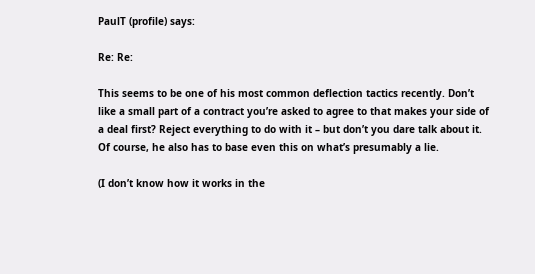PaulT (profile) says:

Re: Re:

This seems to be one of his most common deflection tactics recently. Don’t like a small part of a contract you’re asked to agree to that makes your side of a deal first? Reject everything to do with it – but don’t you dare talk about it. Of course, he also has to base even this on what’s presumably a lie.

(I don’t know how it works in the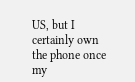US, but I certainly own the phone once my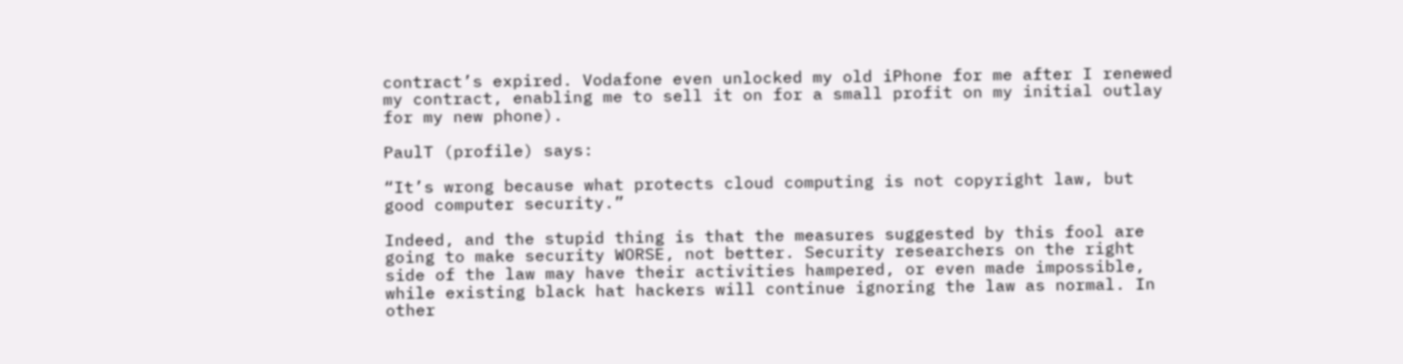contract’s expired. Vodafone even unlocked my old iPhone for me after I renewed my contract, enabling me to sell it on for a small profit on my initial outlay for my new phone).

PaulT (profile) says:

“It’s wrong because what protects cloud computing is not copyright law, but good computer security.”

Indeed, and the stupid thing is that the measures suggested by this fool are going to make security WORSE, not better. Security researchers on the right side of the law may have their activities hampered, or even made impossible, while existing black hat hackers will continue ignoring the law as normal. In other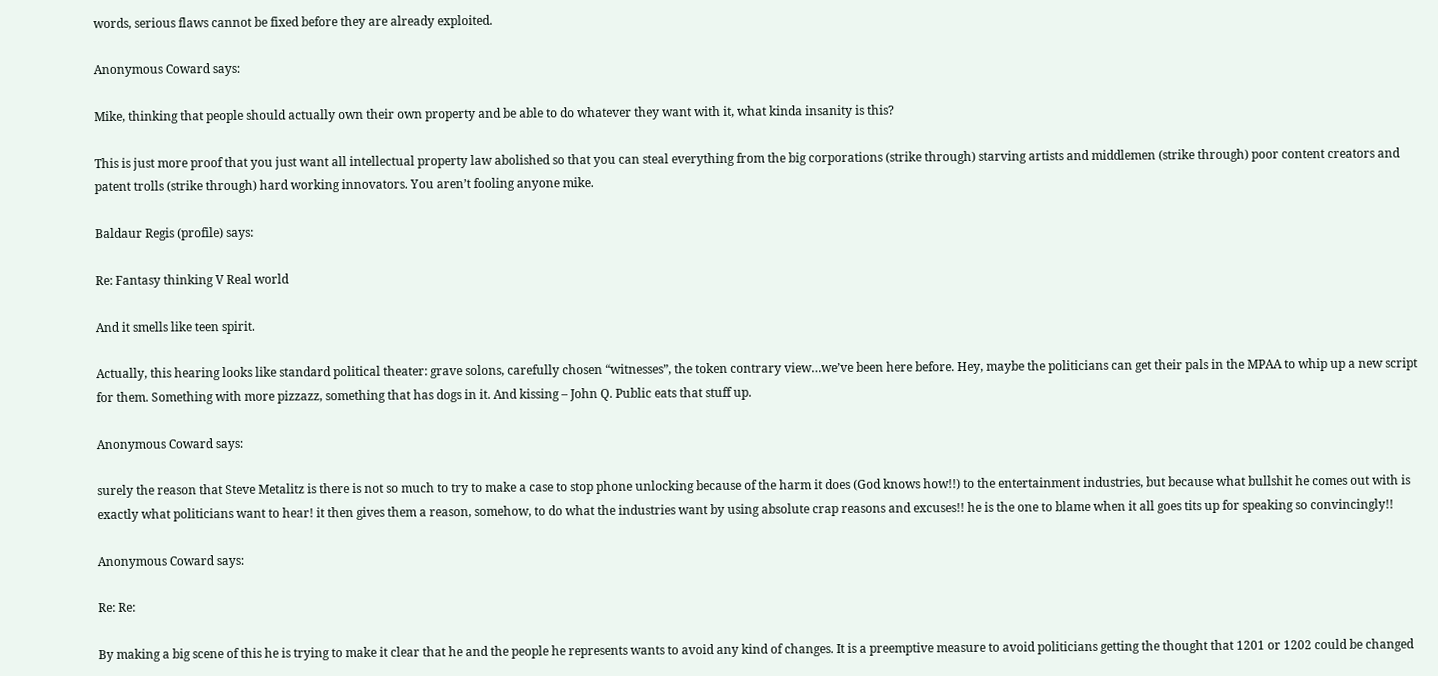words, serious flaws cannot be fixed before they are already exploited.

Anonymous Coward says:

Mike, thinking that people should actually own their own property and be able to do whatever they want with it, what kinda insanity is this?

This is just more proof that you just want all intellectual property law abolished so that you can steal everything from the big corporations (strike through) starving artists and middlemen (strike through) poor content creators and patent trolls (strike through) hard working innovators. You aren’t fooling anyone mike.

Baldaur Regis (profile) says:

Re: Fantasy thinking V Real world

And it smells like teen spirit.

Actually, this hearing looks like standard political theater: grave solons, carefully chosen “witnesses”, the token contrary view…we’ve been here before. Hey, maybe the politicians can get their pals in the MPAA to whip up a new script for them. Something with more pizzazz, something that has dogs in it. And kissing – John Q. Public eats that stuff up.

Anonymous Coward says:

surely the reason that Steve Metalitz is there is not so much to try to make a case to stop phone unlocking because of the harm it does (God knows how!!) to the entertainment industries, but because what bullshit he comes out with is exactly what politicians want to hear! it then gives them a reason, somehow, to do what the industries want by using absolute crap reasons and excuses!! he is the one to blame when it all goes tits up for speaking so convincingly!!

Anonymous Coward says:

Re: Re:

By making a big scene of this he is trying to make it clear that he and the people he represents wants to avoid any kind of changes. It is a preemptive measure to avoid politicians getting the thought that 1201 or 1202 could be changed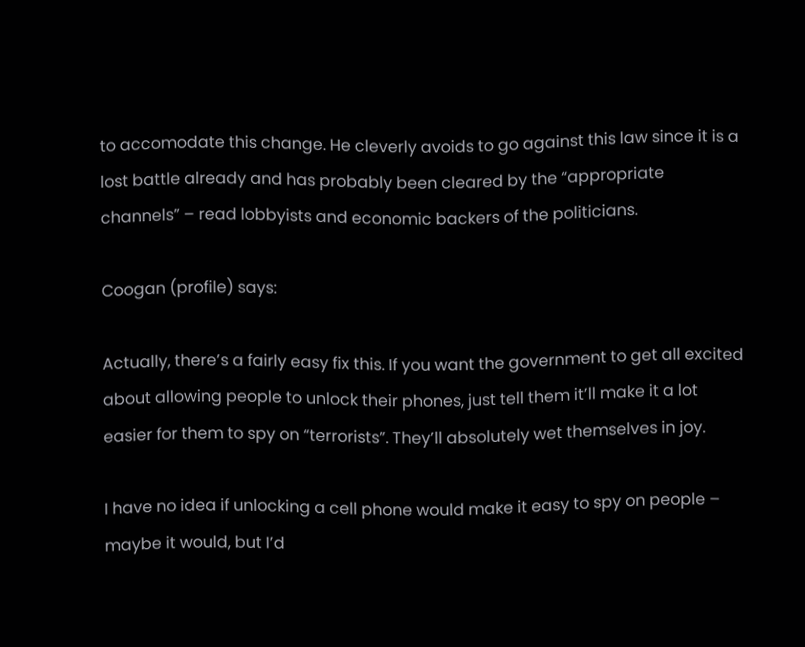to accomodate this change. He cleverly avoids to go against this law since it is a lost battle already and has probably been cleared by the “appropriate channels” – read lobbyists and economic backers of the politicians.

Coogan (profile) says:

Actually, there’s a fairly easy fix this. If you want the government to get all excited about allowing people to unlock their phones, just tell them it’ll make it a lot easier for them to spy on “terrorists”. They’ll absolutely wet themselves in joy.

I have no idea if unlocking a cell phone would make it easy to spy on people – maybe it would, but I’d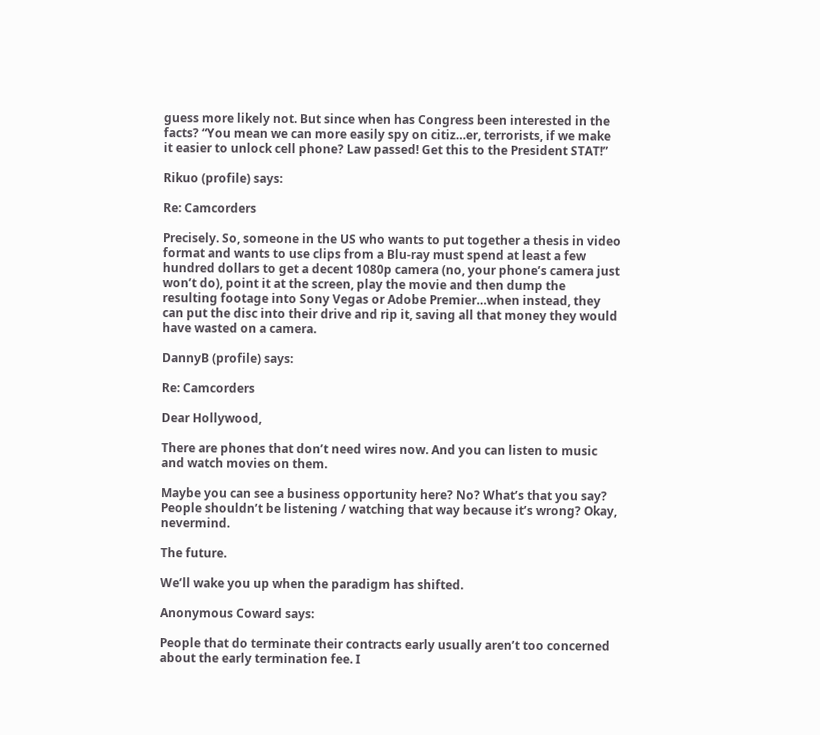guess more likely not. But since when has Congress been interested in the facts? “You mean we can more easily spy on citiz…er, terrorists, if we make it easier to unlock cell phone? Law passed! Get this to the President STAT!”

Rikuo (profile) says:

Re: Camcorders

Precisely. So, someone in the US who wants to put together a thesis in video format and wants to use clips from a Blu-ray must spend at least a few hundred dollars to get a decent 1080p camera (no, your phone’s camera just won’t do), point it at the screen, play the movie and then dump the resulting footage into Sony Vegas or Adobe Premier…when instead, they can put the disc into their drive and rip it, saving all that money they would have wasted on a camera.

DannyB (profile) says:

Re: Camcorders

Dear Hollywood,

There are phones that don’t need wires now. And you can listen to music and watch movies on them.

Maybe you can see a business opportunity here? No? What’s that you say? People shouldn’t be listening / watching that way because it’s wrong? Okay, nevermind.

The future.

We’ll wake you up when the paradigm has shifted.

Anonymous Coward says:

People that do terminate their contracts early usually aren’t too concerned about the early termination fee. I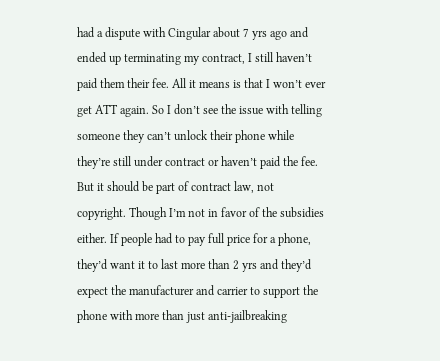had a dispute with Cingular about 7 yrs ago and ended up terminating my contract, I still haven’t paid them their fee. All it means is that I won’t ever get ATT again. So I don’t see the issue with telling someone they can’t unlock their phone while they’re still under contract or haven’t paid the fee. But it should be part of contract law, not copyright. Though I’m not in favor of the subsidies either. If people had to pay full price for a phone, they’d want it to last more than 2 yrs and they’d expect the manufacturer and carrier to support the phone with more than just anti-jailbreaking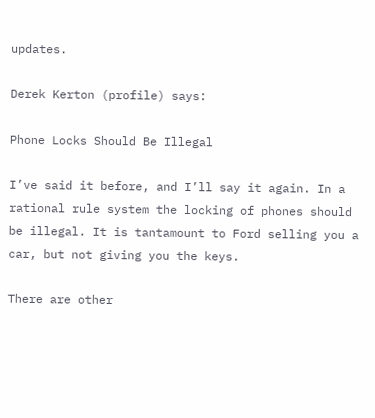updates.

Derek Kerton (profile) says:

Phone Locks Should Be Illegal

I’ve said it before, and I’ll say it again. In a rational rule system the locking of phones should be illegal. It is tantamount to Ford selling you a car, but not giving you the keys.

There are other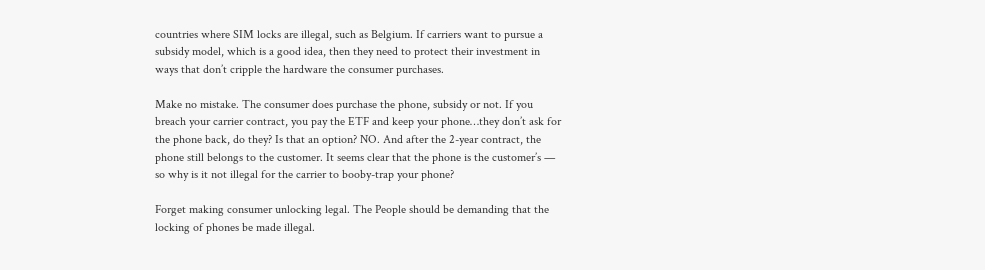countries where SIM locks are illegal, such as Belgium. If carriers want to pursue a subsidy model, which is a good idea, then they need to protect their investment in ways that don’t cripple the hardware the consumer purchases.

Make no mistake. The consumer does purchase the phone, subsidy or not. If you breach your carrier contract, you pay the ETF and keep your phone…they don’t ask for the phone back, do they? Is that an option? NO. And after the 2-year contract, the phone still belongs to the customer. It seems clear that the phone is the customer’s — so why is it not illegal for the carrier to booby-trap your phone?

Forget making consumer unlocking legal. The People should be demanding that the locking of phones be made illegal.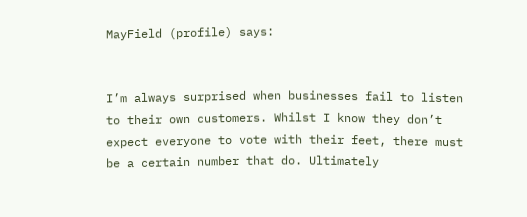MayField (profile) says:


I’m always surprised when businesses fail to listen to their own customers. Whilst I know they don’t expect everyone to vote with their feet, there must be a certain number that do. Ultimately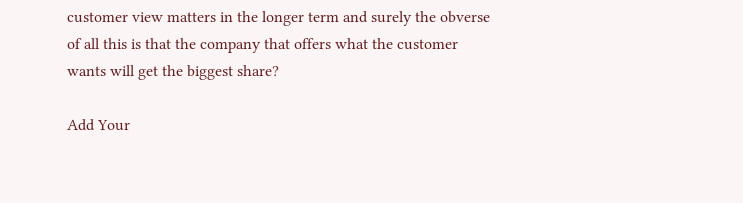customer view matters in the longer term and surely the obverse of all this is that the company that offers what the customer wants will get the biggest share?

Add Your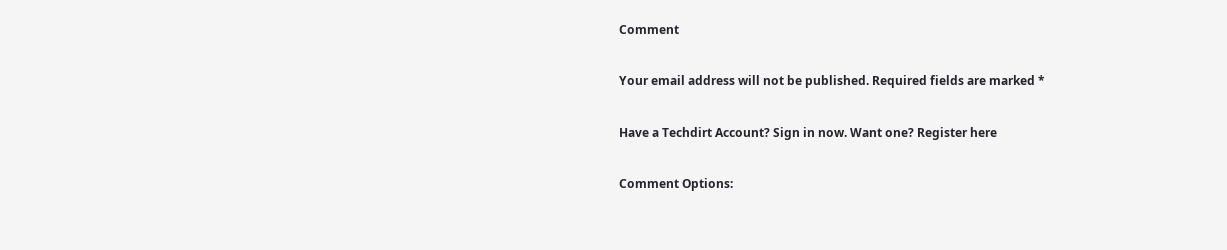Comment

Your email address will not be published. Required fields are marked *

Have a Techdirt Account? Sign in now. Want one? Register here

Comment Options: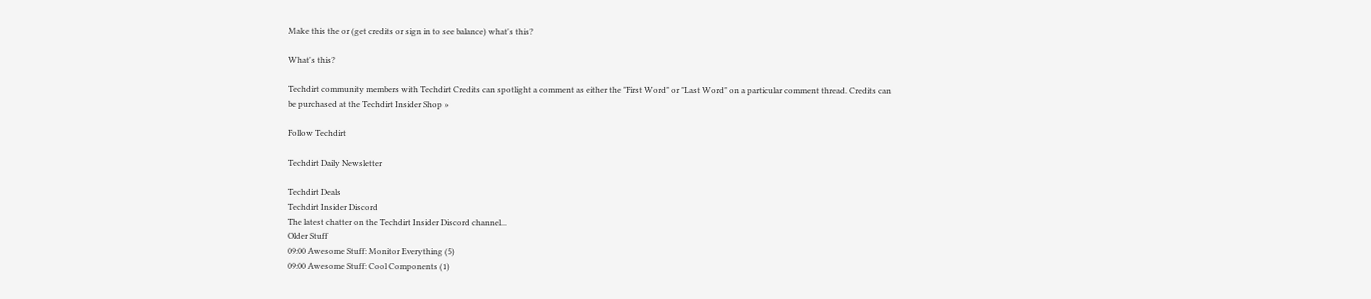Make this the or (get credits or sign in to see balance) what's this?

What's this?

Techdirt community members with Techdirt Credits can spotlight a comment as either the "First Word" or "Last Word" on a particular comment thread. Credits can be purchased at the Techdirt Insider Shop »

Follow Techdirt

Techdirt Daily Newsletter

Techdirt Deals
Techdirt Insider Discord
The latest chatter on the Techdirt Insider Discord channel...
Older Stuff
09:00 Awesome Stuff: Monitor Everything (5)
09:00 Awesome Stuff: Cool Components (1)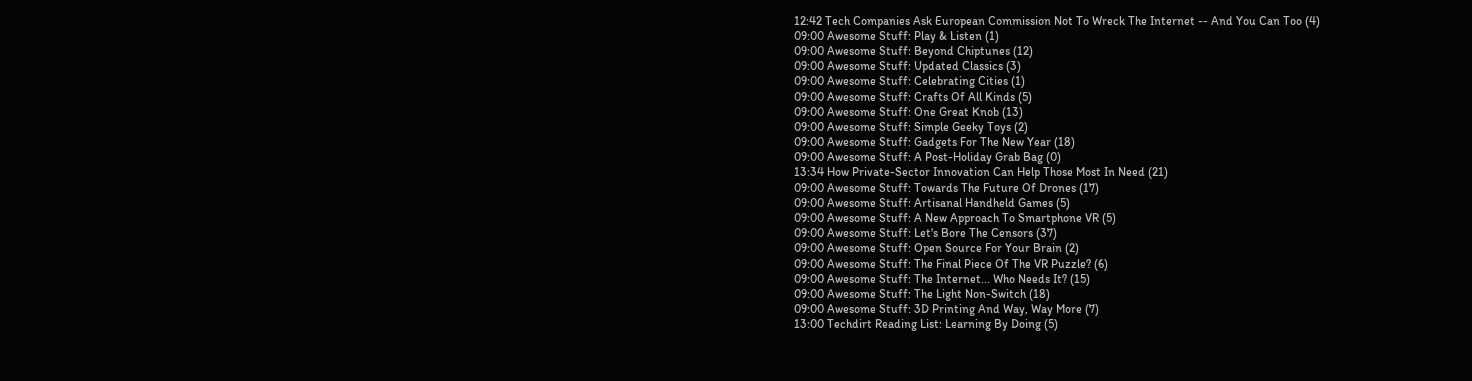12:42 Tech Companies Ask European Commission Not To Wreck The Internet -- And You Can Too (4)
09:00 Awesome Stuff: Play & Listen (1)
09:00 Awesome Stuff: Beyond Chiptunes (12)
09:00 Awesome Stuff: Updated Classics (3)
09:00 Awesome Stuff: Celebrating Cities (1)
09:00 Awesome Stuff: Crafts Of All Kinds (5)
09:00 Awesome Stuff: One Great Knob (13)
09:00 Awesome Stuff: Simple Geeky Toys (2)
09:00 Awesome Stuff: Gadgets For The New Year (18)
09:00 Awesome Stuff: A Post-Holiday Grab Bag (0)
13:34 How Private-Sector Innovation Can Help Those Most In Need (21)
09:00 Awesome Stuff: Towards The Future Of Drones (17)
09:00 Awesome Stuff: Artisanal Handheld Games (5)
09:00 Awesome Stuff: A New Approach To Smartphone VR (5)
09:00 Awesome Stuff: Let's Bore The Censors (37)
09:00 Awesome Stuff: Open Source For Your Brain (2)
09:00 Awesome Stuff: The Final Piece Of The VR Puzzle? (6)
09:00 Awesome Stuff: The Internet... Who Needs It? (15)
09:00 Awesome Stuff: The Light Non-Switch (18)
09:00 Awesome Stuff: 3D Printing And Way, Way More (7)
13:00 Techdirt Reading List: Learning By Doing (5)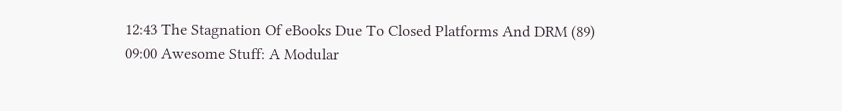12:43 The Stagnation Of eBooks Due To Closed Platforms And DRM (89)
09:00 Awesome Stuff: A Modular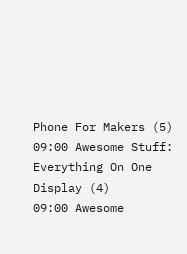Phone For Makers (5)
09:00 Awesome Stuff: Everything On One Display (4)
09:00 Awesome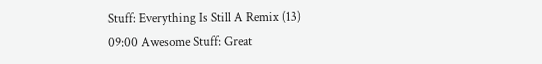Stuff: Everything Is Still A Remix (13)
09:00 Awesome Stuff: Great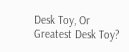Desk Toy, Or Greatest Desk Toy?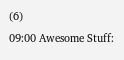(6)
09:00 Awesome Stuff: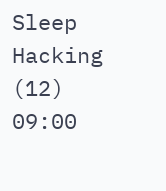Sleep Hacking (12)
09:00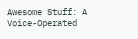Awesome Stuff: A Voice-Operated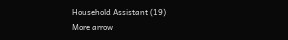Household Assistant (19)
More arrow